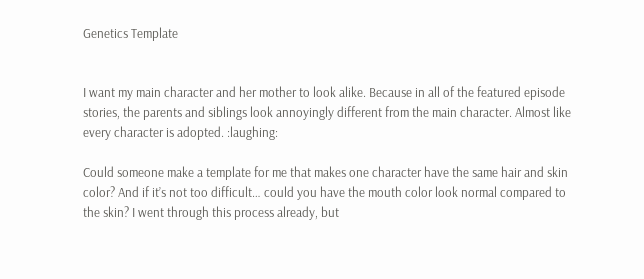Genetics Template


I want my main character and her mother to look alike. Because in all of the featured episode stories, the parents and siblings look annoyingly different from the main character. Almost like every character is adopted. :laughing:

Could someone make a template for me that makes one character have the same hair and skin color? And if it’s not too difficult… could you have the mouth color look normal compared to the skin? I went through this process already, but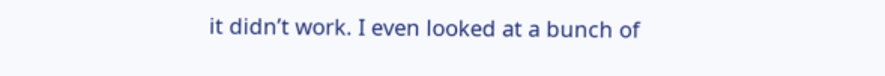it didn’t work. I even looked at a bunch of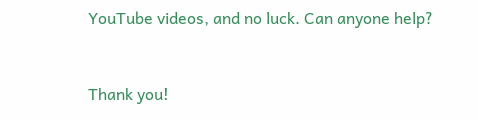YouTube videos, and no luck. Can anyone help?



Thank you!